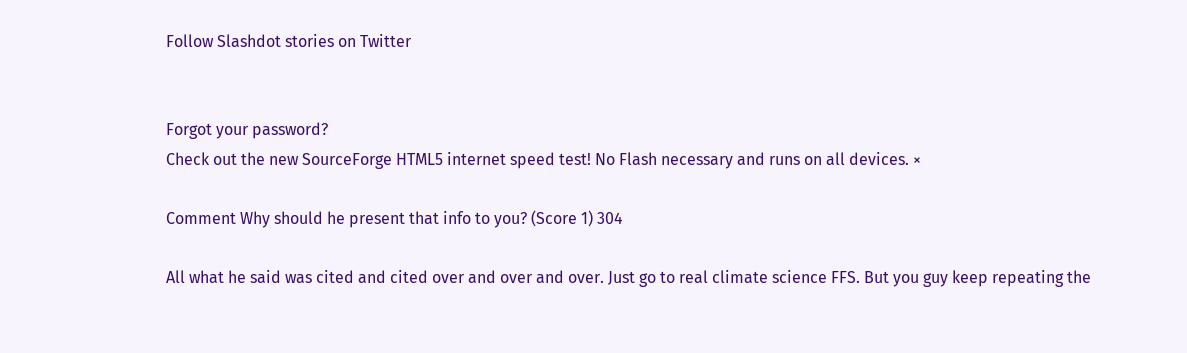Follow Slashdot stories on Twitter


Forgot your password?
Check out the new SourceForge HTML5 internet speed test! No Flash necessary and runs on all devices. ×

Comment Why should he present that info to you? (Score 1) 304

All what he said was cited and cited over and over and over. Just go to real climate science FFS. But you guy keep repeating the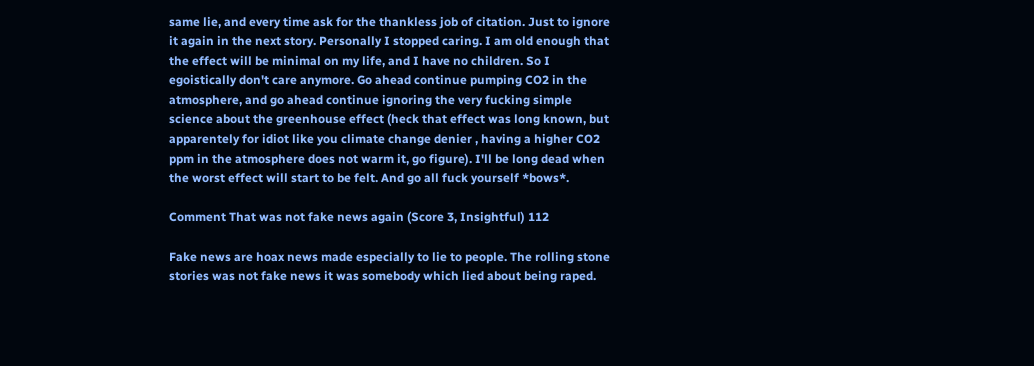same lie, and every time ask for the thankless job of citation. Just to ignore it again in the next story. Personally I stopped caring. I am old enough that the effect will be minimal on my life, and I have no children. So I egoistically don't care anymore. Go ahead continue pumping CO2 in the atmosphere, and go ahead continue ignoring the very fucking simple science about the greenhouse effect (heck that effect was long known, but apparentely for idiot like you climate change denier , having a higher CO2 ppm in the atmosphere does not warm it, go figure). I'll be long dead when the worst effect will start to be felt. And go all fuck yourself *bows*.

Comment That was not fake news again (Score 3, Insightful) 112

Fake news are hoax news made especially to lie to people. The rolling stone stories was not fake news it was somebody which lied about being raped.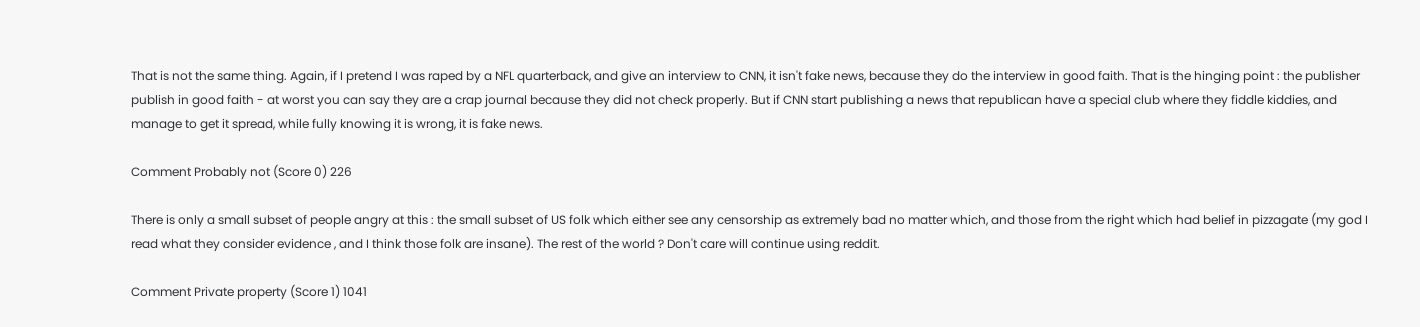That is not the same thing. Again, if I pretend I was raped by a NFL quarterback, and give an interview to CNN, it isn't fake news, because they do the interview in good faith. That is the hinging point : the publisher publish in good faith - at worst you can say they are a crap journal because they did not check properly. But if CNN start publishing a news that republican have a special club where they fiddle kiddies, and manage to get it spread, while fully knowing it is wrong, it is fake news.

Comment Probably not (Score 0) 226

There is only a small subset of people angry at this : the small subset of US folk which either see any censorship as extremely bad no matter which, and those from the right which had belief in pizzagate (my god I read what they consider evidence , and I think those folk are insane). The rest of the world ? Don't care will continue using reddit.

Comment Private property (Score 1) 1041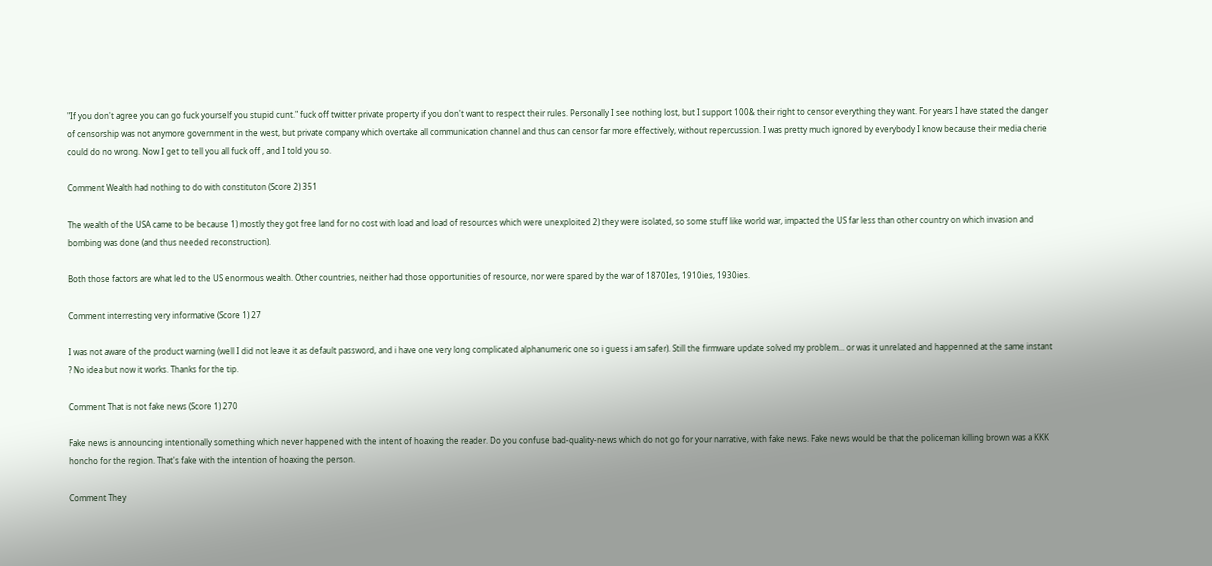"If you don't agree you can go fuck yourself you stupid cunt." fuck off twitter private property if you don't want to respect their rules. Personally I see nothing lost, but I support 100& their right to censor everything they want. For years I have stated the danger of censorship was not anymore government in the west, but private company which overtake all communication channel and thus can censor far more effectively, without repercussion. I was pretty much ignored by everybody I know because their media cherie could do no wrong. Now I get to tell you all fuck off , and I told you so.

Comment Wealth had nothing to do with constituton (Score 2) 351

The wealth of the USA came to be because 1) mostly they got free land for no cost with load and load of resources which were unexploited 2) they were isolated, so some stuff like world war, impacted the US far less than other country on which invasion and bombing was done (and thus needed reconstruction).

Both those factors are what led to the US enormous wealth. Other countries, neither had those opportunities of resource, nor were spared by the war of 1870Ies, 1910ies, 1930ies.

Comment interresting very informative (Score 1) 27

I was not aware of the product warning (well I did not leave it as default password, and i have one very long complicated alphanumeric one so i guess i am safer). Still the firmware update solved my problem... or was it unrelated and happenned at the same instant ? No idea but now it works. Thanks for the tip.

Comment That is not fake news (Score 1) 270

Fake news is announcing intentionally something which never happened with the intent of hoaxing the reader. Do you confuse bad-quality-news which do not go for your narrative, with fake news. Fake news would be that the policeman killing brown was a KKK honcho for the region. That's fake with the intention of hoaxing the person.

Comment They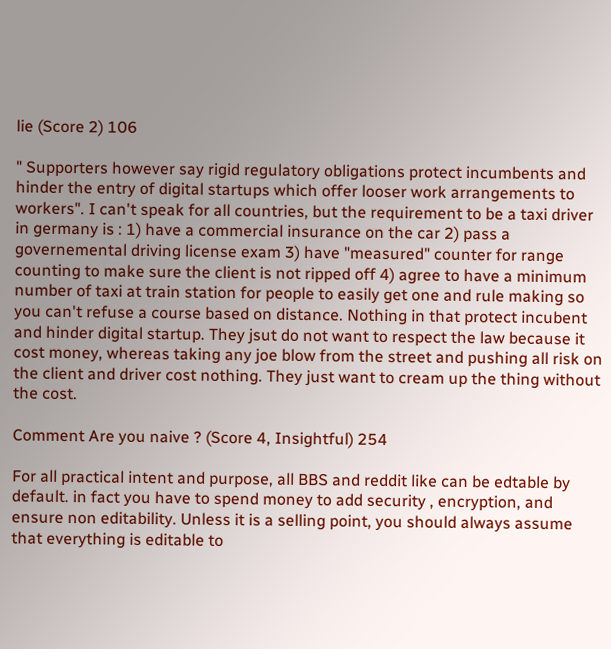lie (Score 2) 106

" Supporters however say rigid regulatory obligations protect incumbents and hinder the entry of digital startups which offer looser work arrangements to workers". I can't speak for all countries, but the requirement to be a taxi driver in germany is : 1) have a commercial insurance on the car 2) pass a governemental driving license exam 3) have "measured" counter for range counting to make sure the client is not ripped off 4) agree to have a minimum number of taxi at train station for people to easily get one and rule making so you can't refuse a course based on distance. Nothing in that protect incubent and hinder digital startup. They jsut do not want to respect the law because it cost money, whereas taking any joe blow from the street and pushing all risk on the client and driver cost nothing. They just want to cream up the thing without the cost.

Comment Are you naive ? (Score 4, Insightful) 254

For all practical intent and purpose, all BBS and reddit like can be edtable by default. in fact you have to spend money to add security , encryption, and ensure non editability. Unless it is a selling point, you should always assume that everything is editable to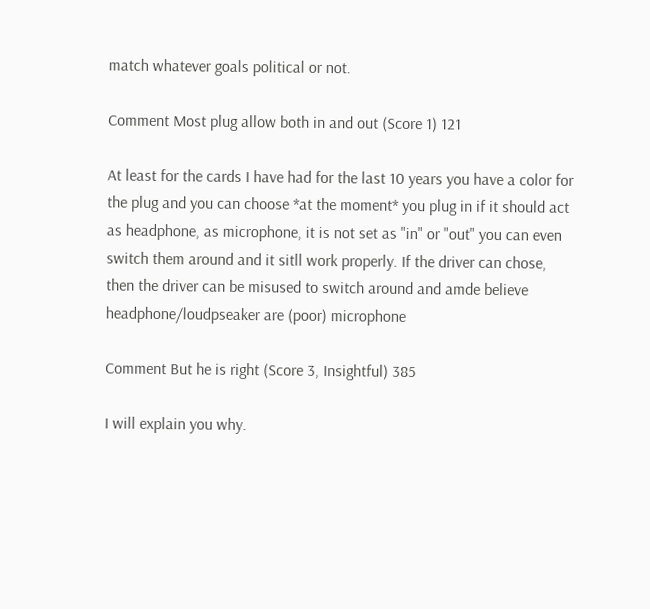match whatever goals political or not.

Comment Most plug allow both in and out (Score 1) 121

At least for the cards I have had for the last 10 years you have a color for the plug and you can choose *at the moment* you plug in if it should act as headphone, as microphone, it is not set as "in" or "out" you can even switch them around and it sitll work properly. If the driver can chose, then the driver can be misused to switch around and amde believe headphone/loudpseaker are (poor) microphone

Comment But he is right (Score 3, Insightful) 385

I will explain you why.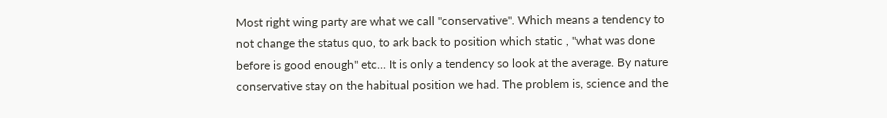Most right wing party are what we call "conservative". Which means a tendency to not change the status quo, to ark back to position which static , "what was done before is good enough" etc... It is only a tendency so look at the average. By nature conservative stay on the habitual position we had. The problem is, science and the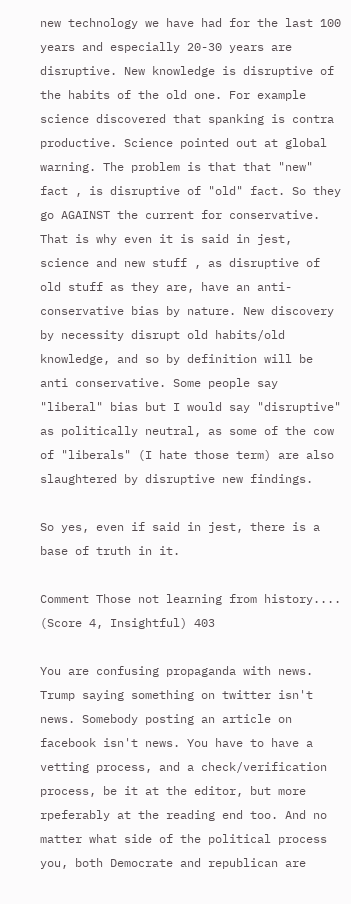new technology we have had for the last 100 years and especially 20-30 years are disruptive. New knowledge is disruptive of the habits of the old one. For example science discovered that spanking is contra productive. Science pointed out at global warning. The problem is that that "new" fact , is disruptive of "old" fact. So they go AGAINST the current for conservative. That is why even it is said in jest, science and new stuff , as disruptive of old stuff as they are, have an anti-conservative bias by nature. New discovery by necessity disrupt old habits/old knowledge, and so by definition will be anti conservative. Some people say "liberal" bias but I would say "disruptive" as politically neutral, as some of the cow of "liberals" (I hate those term) are also slaughtered by disruptive new findings.

So yes, even if said in jest, there is a base of truth in it.

Comment Those not learning from history.... (Score 4, Insightful) 403

You are confusing propaganda with news. Trump saying something on twitter isn't news. Somebody posting an article on facebook isn't news. You have to have a vetting process, and a check/verification process, be it at the editor, but more rpeferably at the reading end too. And no matter what side of the political process you, both Democrate and republican are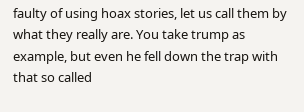faulty of using hoax stories, let us call them by what they really are. You take trump as example, but even he fell down the trap with that so called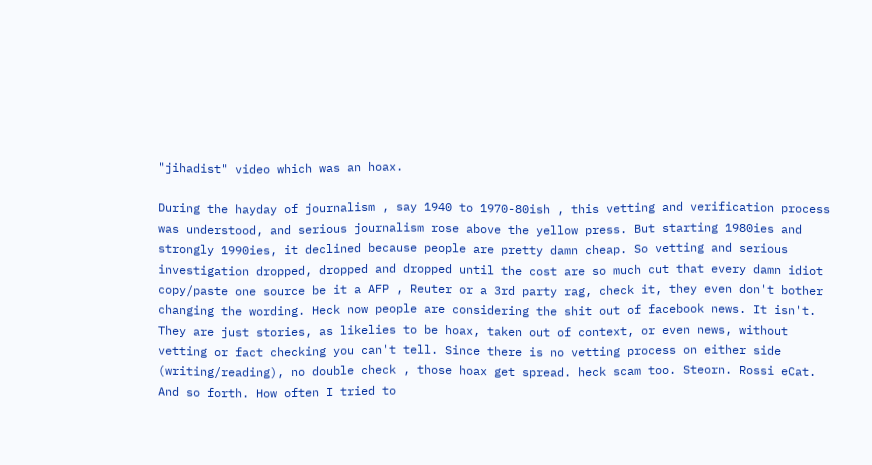"jihadist" video which was an hoax.

During the hayday of journalism , say 1940 to 1970-80ish , this vetting and verification process was understood, and serious journalism rose above the yellow press. But starting 1980ies and strongly 1990ies, it declined because people are pretty damn cheap. So vetting and serious investigation dropped, dropped and dropped until the cost are so much cut that every damn idiot copy/paste one source be it a AFP , Reuter or a 3rd party rag, check it, they even don't bother changing the wording. Heck now people are considering the shit out of facebook news. It isn't. They are just stories, as likelies to be hoax, taken out of context, or even news, without vetting or fact checking you can't tell. Since there is no vetting process on either side (writing/reading), no double check , those hoax get spread. heck scam too. Steorn. Rossi eCat. And so forth. How often I tried to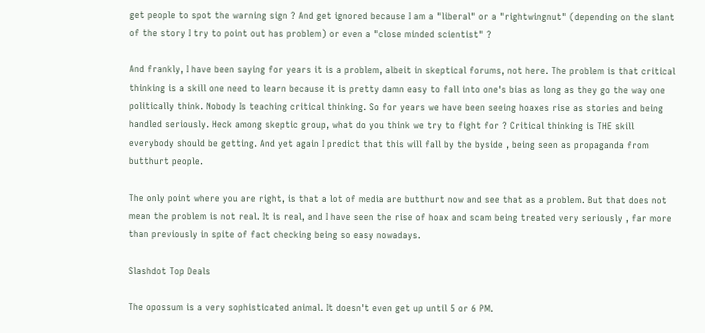get people to spot the warning sign ? And get ignored because I am a "liberal" or a "rightwingnut" (depending on the slant of the story I try to point out has problem) or even a "close minded scientist" ?

And frankly, I have been saying for years it is a problem, albeit in skeptical forums, not here. The problem is that critical thinking is a skill one need to learn because it is pretty damn easy to fall into one's bias as long as they go the way one politically think. Nobody Is teaching critical thinking. So for years we have been seeing hoaxes rise as stories and being handled seriously. Heck among skeptic group, what do you think we try to fight for ? Critical thinking is THE skill everybody should be getting. And yet again I predict that this will fall by the byside , being seen as propaganda from butthurt people.

The only point where you are right, is that a lot of media are butthurt now and see that as a problem. But that does not mean the problem is not real. It is real, and I have seen the rise of hoax and scam being treated very seriously , far more than previously in spite of fact checking being so easy nowadays.

Slashdot Top Deals

The opossum is a very sophisticated animal. It doesn't even get up until 5 or 6 PM.